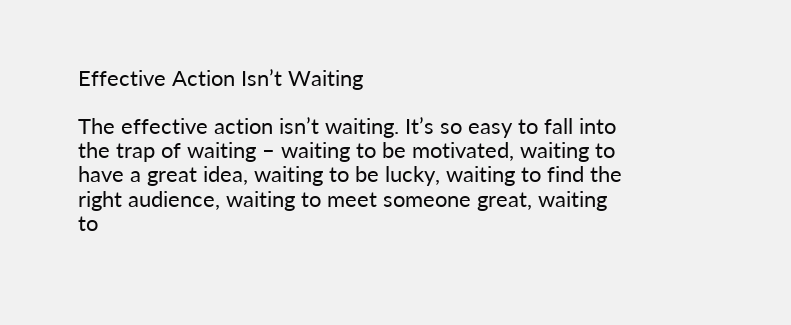Effective Action Isn’t Waiting

The effective action isn’t waiting. It’s so easy to fall into the trap of waiting – waiting to be motivated, waiting to have a great idea, waiting to be lucky, waiting to find the right audience, waiting to meet someone great, waiting to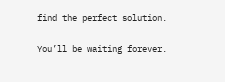find the perfect solution.

You’ll be waiting forever.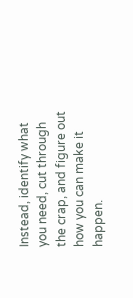Instead, identify what you need, cut through the crap, and figure out how you can make it happen.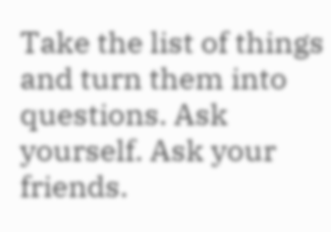Take the list of things and turn them into questions. Ask yourself. Ask your friends.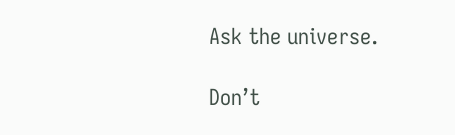Ask the universe.

Don’t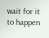wait for it to happen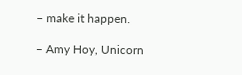– make it happen.

– Amy Hoy, Unicorn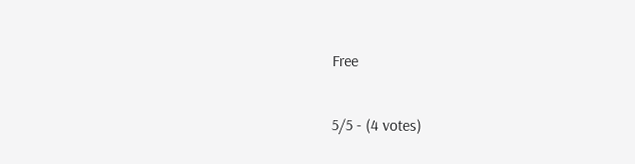Free

5/5 - (4 votes)